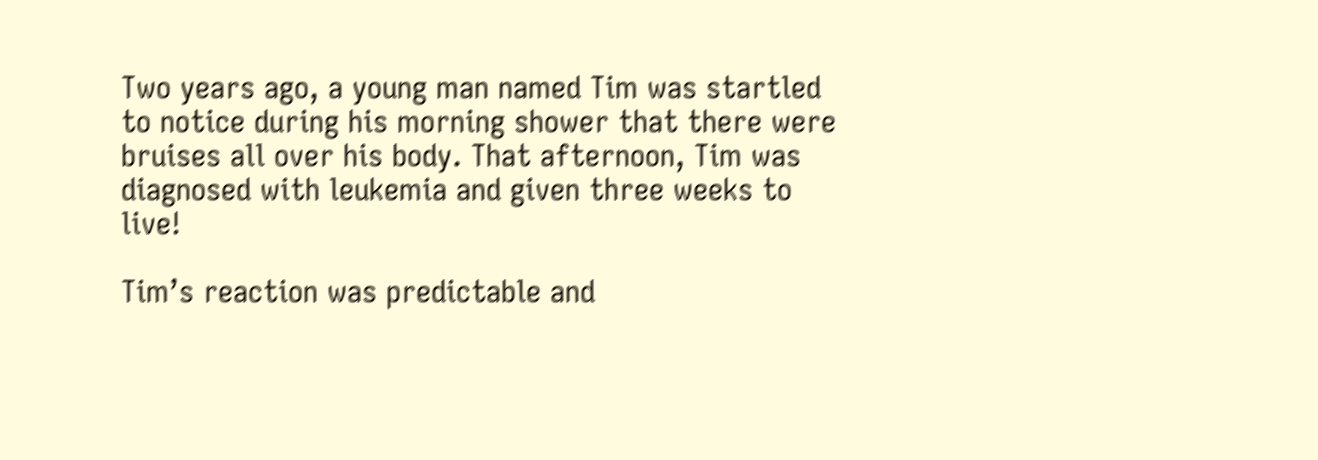Two years ago, a young man named Tim was startled to notice during his morning shower that there were bruises all over his body. That afternoon, Tim was diagnosed with leukemia and given three weeks to live!

Tim’s reaction was predictable and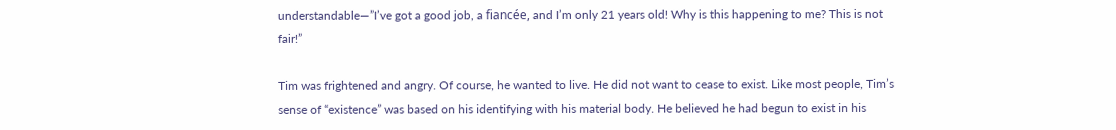understandable—”I’ve got a good job, a fiancée, and I’m only 21 years old! Why is this happening to me? This is not fair!”

Tim was frightened and angry. Of course, he wanted to live. He did not want to cease to exist. Like most people, Tim’s sense of “existence” was based on his identifying with his material body. He believed he had begun to exist in his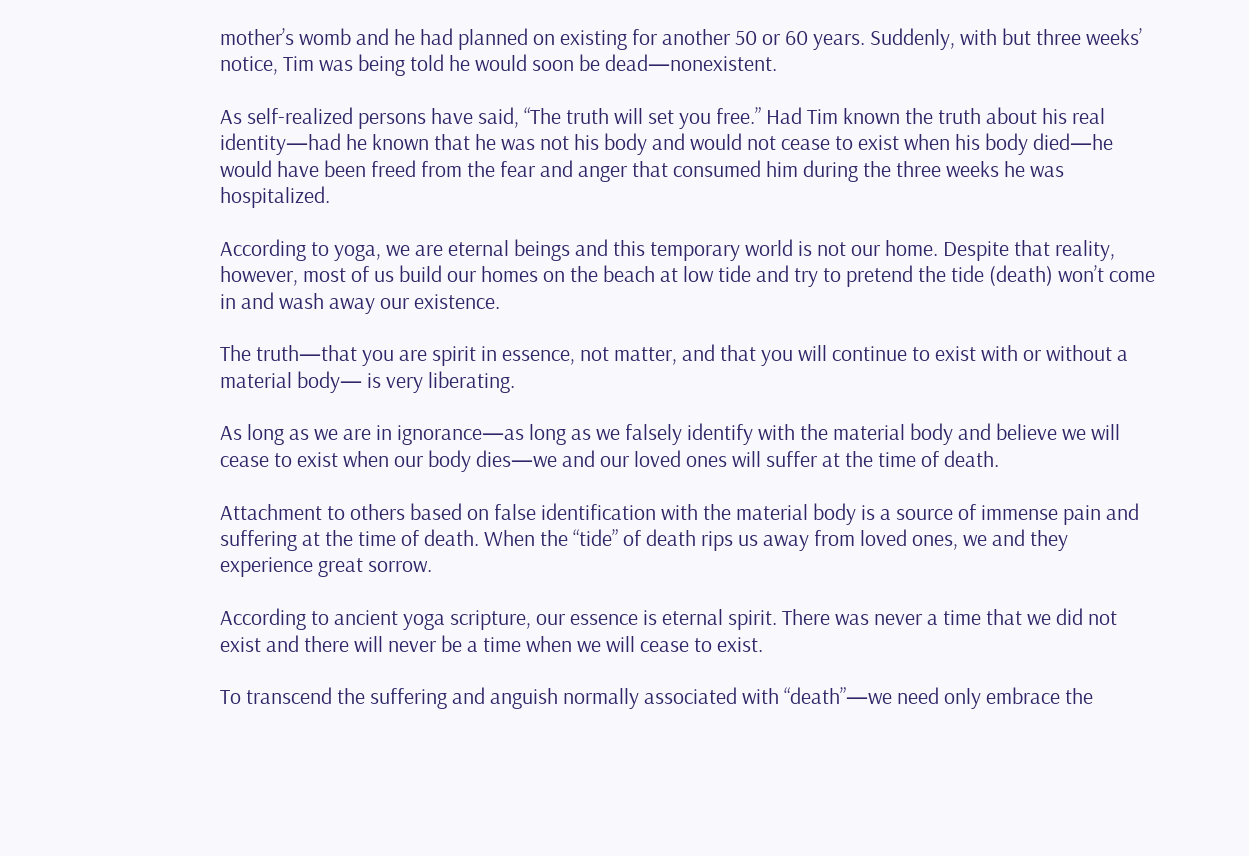mother’s womb and he had planned on existing for another 50 or 60 years. Suddenly, with but three weeks’ notice, Tim was being told he would soon be dead—nonexistent.

As self-realized persons have said, “The truth will set you free.” Had Tim known the truth about his real identity—had he known that he was not his body and would not cease to exist when his body died—he would have been freed from the fear and anger that consumed him during the three weeks he was hospitalized.

According to yoga, we are eternal beings and this temporary world is not our home. Despite that reality, however, most of us build our homes on the beach at low tide and try to pretend the tide (death) won’t come in and wash away our existence.

The truth—that you are spirit in essence, not matter, and that you will continue to exist with or without a material body— is very liberating.

As long as we are in ignorance—as long as we falsely identify with the material body and believe we will cease to exist when our body dies—we and our loved ones will suffer at the time of death.

Attachment to others based on false identification with the material body is a source of immense pain and suffering at the time of death. When the “tide” of death rips us away from loved ones, we and they experience great sorrow.

According to ancient yoga scripture, our essence is eternal spirit. There was never a time that we did not exist and there will never be a time when we will cease to exist.

To transcend the suffering and anguish normally associated with “death”—we need only embrace the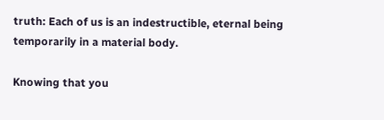truth: Each of us is an indestructible, eternal being temporarily in a material body.

Knowing that you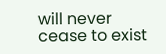will never cease to exist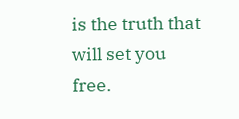is the truth that will set you free.